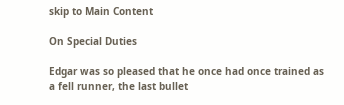skip to Main Content

On Special Duties

Edgar was so pleased that he once had once trained as a fell runner, the last bullet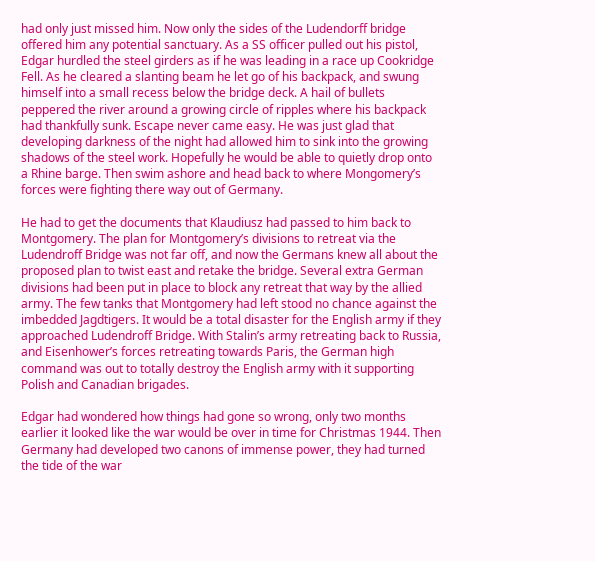had only just missed him. Now only the sides of the Ludendorff bridge offered him any potential sanctuary. As a SS officer pulled out his pistol, Edgar hurdled the steel girders as if he was leading in a race up Cookridge Fell. As he cleared a slanting beam he let go of his backpack, and swung himself into a small recess below the bridge deck. A hail of bullets peppered the river around a growing circle of ripples where his backpack had thankfully sunk. Escape never came easy. He was just glad that developing darkness of the night had allowed him to sink into the growing shadows of the steel work. Hopefully he would be able to quietly drop onto a Rhine barge. Then swim ashore and head back to where Mongomery’s forces were fighting there way out of Germany.

He had to get the documents that Klaudiusz had passed to him back to Montgomery. The plan for Montgomery’s divisions to retreat via the Ludendroff Bridge was not far off, and now the Germans knew all about the proposed plan to twist east and retake the bridge. Several extra German divisions had been put in place to block any retreat that way by the allied army. The few tanks that Montgomery had left stood no chance against the imbedded Jagdtigers. It would be a total disaster for the English army if they approached Ludendroff Bridge. With Stalin’s army retreating back to Russia, and Eisenhower’s forces retreating towards Paris, the German high command was out to totally destroy the English army with it supporting Polish and Canadian brigades.

Edgar had wondered how things had gone so wrong, only two months earlier it looked like the war would be over in time for Christmas 1944. Then Germany had developed two canons of immense power, they had turned the tide of the war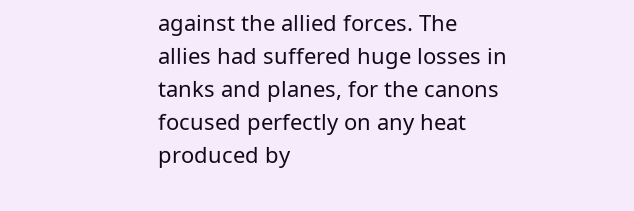against the allied forces. The allies had suffered huge losses in tanks and planes, for the canons focused perfectly on any heat produced by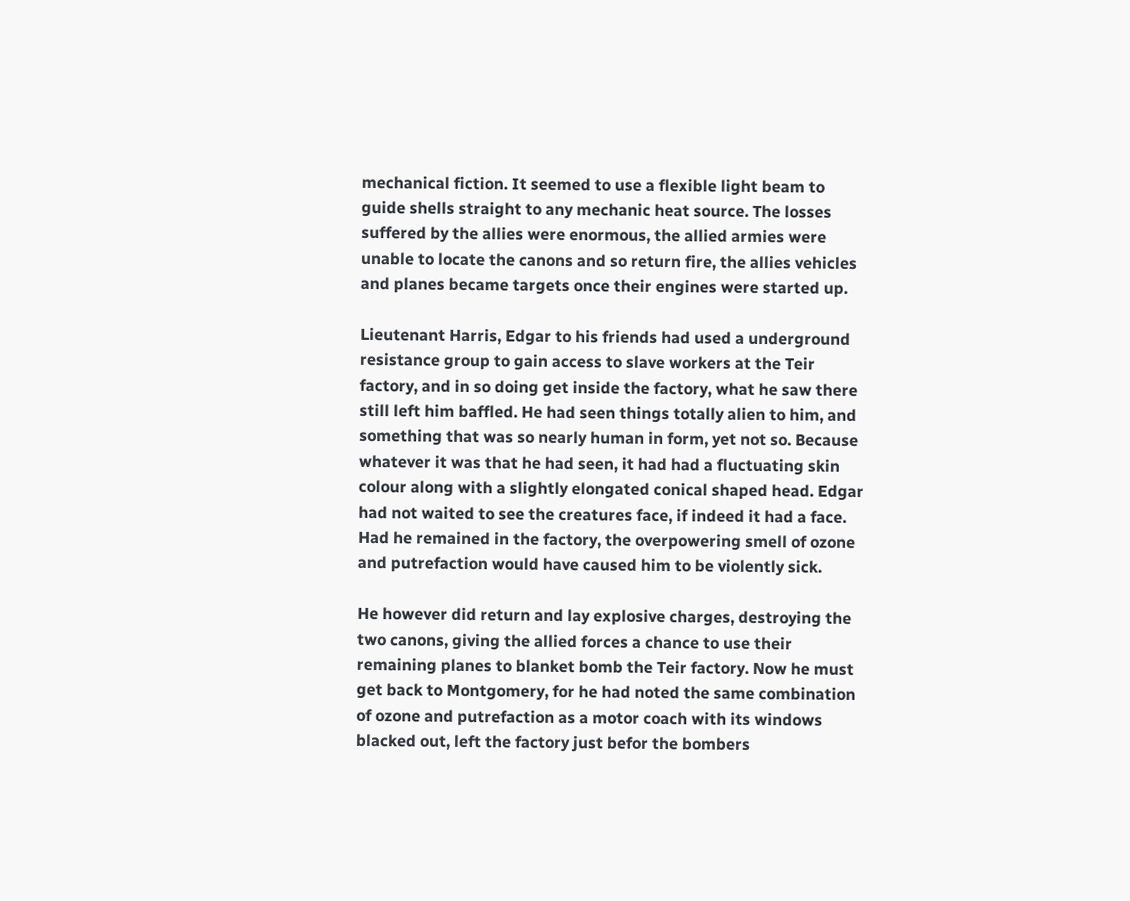mechanical fiction. It seemed to use a flexible light beam to guide shells straight to any mechanic heat source. The losses suffered by the allies were enormous, the allied armies were unable to locate the canons and so return fire, the allies vehicles and planes became targets once their engines were started up.

Lieutenant Harris, Edgar to his friends had used a underground resistance group to gain access to slave workers at the Teir factory, and in so doing get inside the factory, what he saw there still left him baffled. He had seen things totally alien to him, and something that was so nearly human in form, yet not so. Because whatever it was that he had seen, it had had a fluctuating skin colour along with a slightly elongated conical shaped head. Edgar had not waited to see the creatures face, if indeed it had a face. Had he remained in the factory, the overpowering smell of ozone and putrefaction would have caused him to be violently sick.

He however did return and lay explosive charges, destroying the two canons, giving the allied forces a chance to use their remaining planes to blanket bomb the Teir factory. Now he must get back to Montgomery, for he had noted the same combination of ozone and putrefaction as a motor coach with its windows blacked out, left the factory just befor the bombers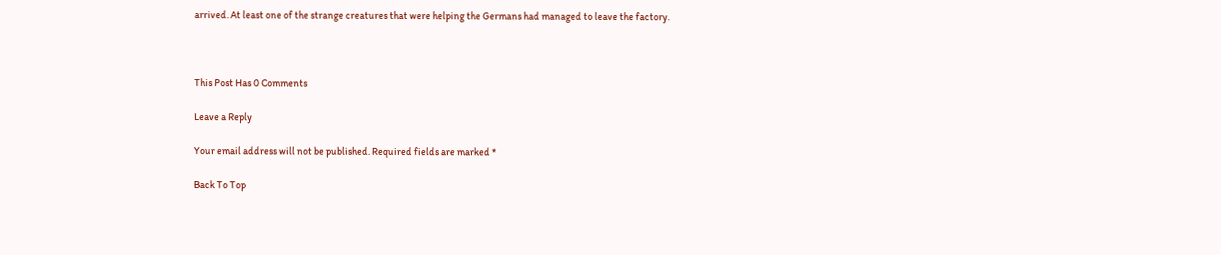arrived. At least one of the strange creatures that were helping the Germans had managed to leave the factory.



This Post Has 0 Comments

Leave a Reply

Your email address will not be published. Required fields are marked *

Back To Top